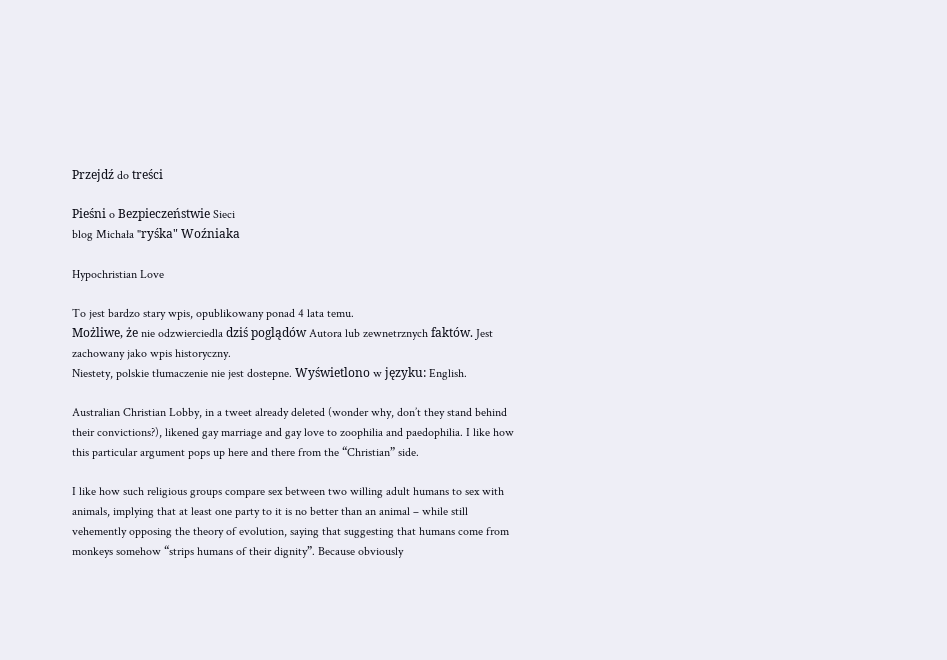Przejdź do treści

Pieśni o Bezpieczeństwie Sieci
blog Michała "ryśka" Woźniaka

Hypochristian Love

To jest bardzo stary wpis, opublikowany ponad 4 lata temu.
Możliwe, że nie odzwierciedla dziś poglądów Autora lub zewnetrznych faktów. Jest zachowany jako wpis historyczny.
Niestety, polskie tłumaczenie nie jest dostepne. Wyświetlono w języku: English.

Australian Christian Lobby, in a tweet already deleted (wonder why, don’t they stand behind their convictions?), likened gay marriage and gay love to zoophilia and paedophilia. I like how this particular argument pops up here and there from the “Christian” side.

I like how such religious groups compare sex between two willing adult humans to sex with animals, implying that at least one party to it is no better than an animal – while still vehemently opposing the theory of evolution, saying that suggesting that humans come from monkeys somehow “strips humans of their dignity”. Because obviously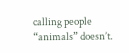calling people “animals” doesn’t.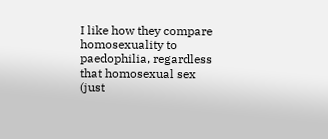I like how they compare homosexuality to paedophilia, regardless that homosexual sex (just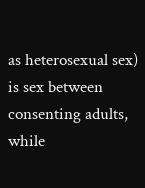as heterosexual sex) is sex between consenting adults, while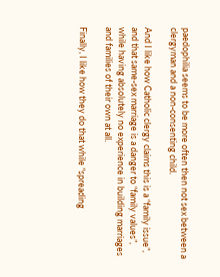paedophilia seems to be more often then not sex between a clergyman and a non-consenting child.

And I like how Catholic clergy claims this is a “family issue”, and that same-sex marriage is a danger to “family values”, while having absolutely no experience in building marriages and families of their own at all.

Finally, I like how they do that while “spreading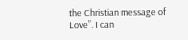the Christian message of Love”. I can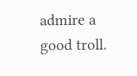admire a good troll.